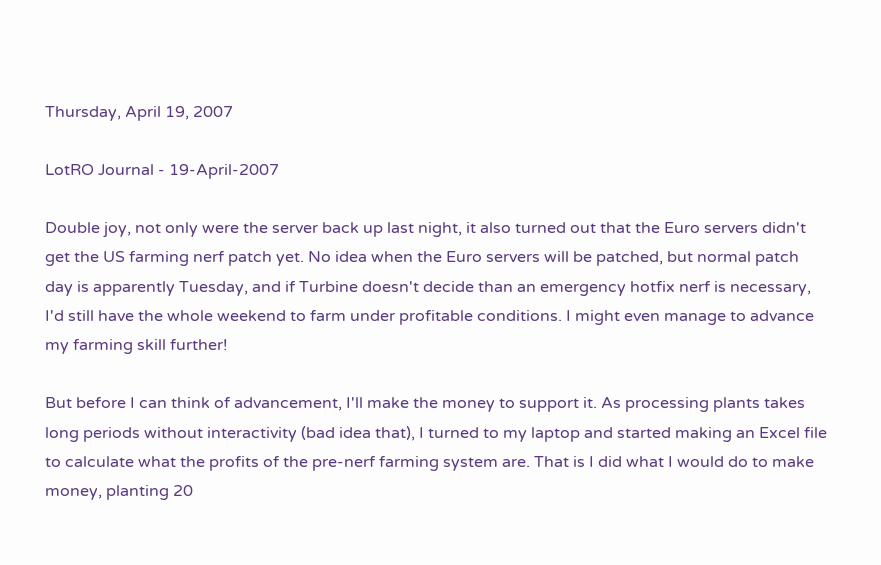Thursday, April 19, 2007

LotRO Journal - 19-April-2007

Double joy, not only were the server back up last night, it also turned out that the Euro servers didn't get the US farming nerf patch yet. No idea when the Euro servers will be patched, but normal patch day is apparently Tuesday, and if Turbine doesn't decide than an emergency hotfix nerf is necessary, I'd still have the whole weekend to farm under profitable conditions. I might even manage to advance my farming skill further!

But before I can think of advancement, I'll make the money to support it. As processing plants takes long periods without interactivity (bad idea that), I turned to my laptop and started making an Excel file to calculate what the profits of the pre-nerf farming system are. That is I did what I would do to make money, planting 20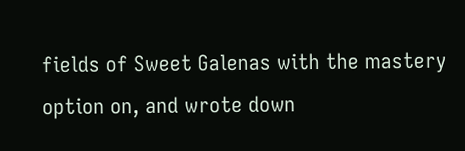fields of Sweet Galenas with the mastery option on, and wrote down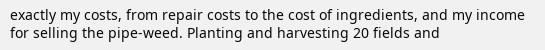exactly my costs, from repair costs to the cost of ingredients, and my income for selling the pipe-weed. Planting and harvesting 20 fields and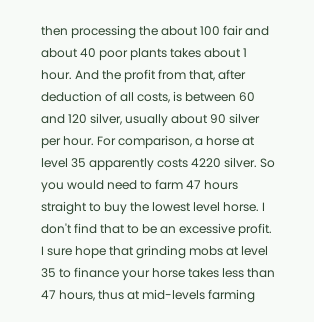then processing the about 100 fair and about 40 poor plants takes about 1 hour. And the profit from that, after deduction of all costs, is between 60 and 120 silver, usually about 90 silver per hour. For comparison, a horse at level 35 apparently costs 4220 silver. So you would need to farm 47 hours straight to buy the lowest level horse. I don't find that to be an excessive profit. I sure hope that grinding mobs at level 35 to finance your horse takes less than 47 hours, thus at mid-levels farming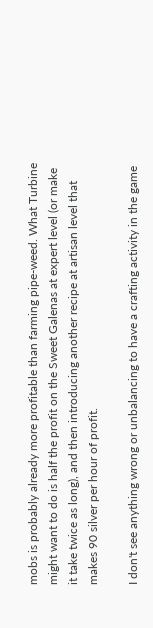mobs is probably already more profitable than farming pipe-weed. What Turbine might want to do is half the profit on the Sweet Galenas at expert level (or make it take twice as long), and then introducing another recipe at artisan level that makes 90 silver per hour of profit.

I don't see anything wrong or unbalancing to have a crafting activity in the game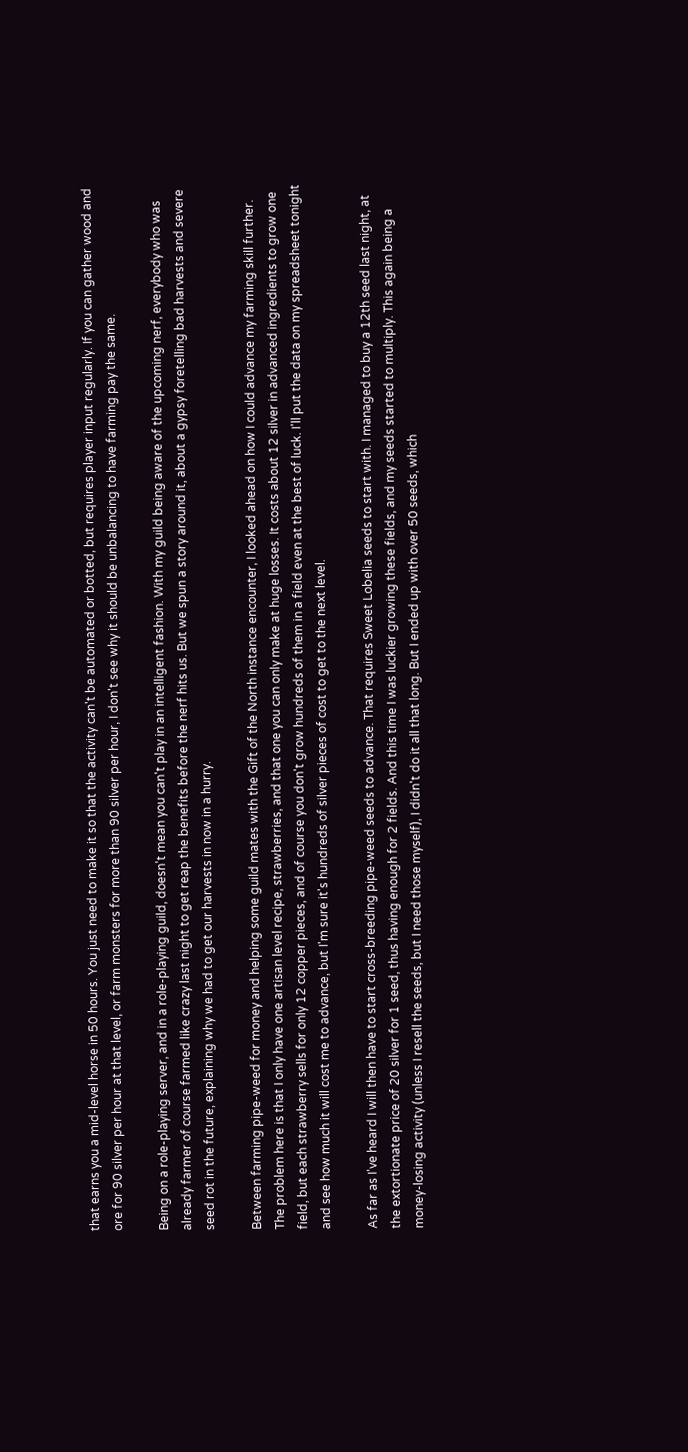that earns you a mid-level horse in 50 hours. You just need to make it so that the activity can't be automated or botted, but requires player input regularly. If you can gather wood and ore for 90 silver per hour at that level, or farm monsters for more than 90 silver per hour, I don't see why it should be unbalancing to have farming pay the same.

Being on a role-playing server, and in a role-playing guild, doesn't mean you can't play in an intelligent fashion. With my guild being aware of the upcoming nerf, everybody who was already farmer of course farmed like crazy last night to get reap the benefits before the nerf hits us. But we spun a story around it, about a gypsy foretelling bad harvests and severe seed rot in the future, explaining why we had to get our harvests in now in a hurry.

Between farming pipe-weed for money and helping some guild mates with the Gift of the North instance encounter, I looked ahead on how I could advance my farming skill further. The problem here is that I only have one artisan level recipe, strawberries, and that one you can only make at huge losses. It costs about 12 silver in advanced ingredients to grow one field, but each strawberry sells for only 12 copper pieces, and of course you don't grow hundreds of them in a field even at the best of luck. I'll put the data on my spreadsheet tonight and see how much it will cost me to advance, but I'm sure it's hundreds of silver pieces of cost to get to the next level.

As far as I've heard I will then have to start cross-breeding pipe-weed seeds to advance. That requires Sweet Lobelia seeds to start with. I managed to buy a 12th seed last night, at the extortionate price of 20 silver for 1 seed, thus having enough for 2 fields. And this time I was luckier growing these fields, and my seeds started to multiply. This again being a money-losing activity (unless I resell the seeds, but I need those myself), I didn't do it all that long. But I ended up with over 50 seeds, which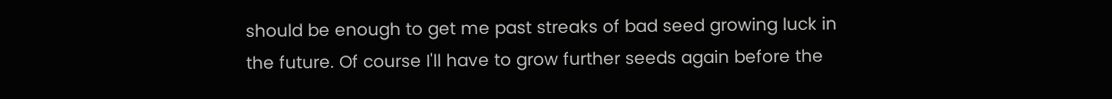should be enough to get me past streaks of bad seed growing luck in the future. Of course I'll have to grow further seeds again before the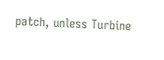patch, unless Turbine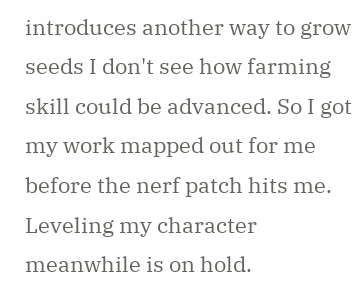introduces another way to grow seeds I don't see how farming skill could be advanced. So I got my work mapped out for me before the nerf patch hits me. Leveling my character meanwhile is on hold.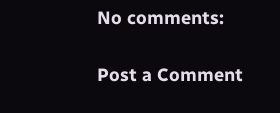No comments:

Post a Comment